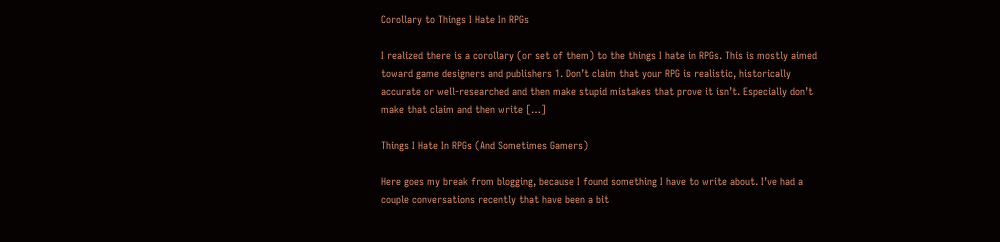Corollary to Things I Hate In RPGs

I realized there is a corollary (or set of them) to the things I hate in RPGs. This is mostly aimed toward game designers and publishers 1. Don’t claim that your RPG is realistic, historically accurate or well-researched and then make stupid mistakes that prove it isn’t. Especially don’t make that claim and then write […]

Things I Hate In RPGs (And Sometimes Gamers)

Here goes my break from blogging, because I found something I have to write about. I’ve had a couple conversations recently that have been a bit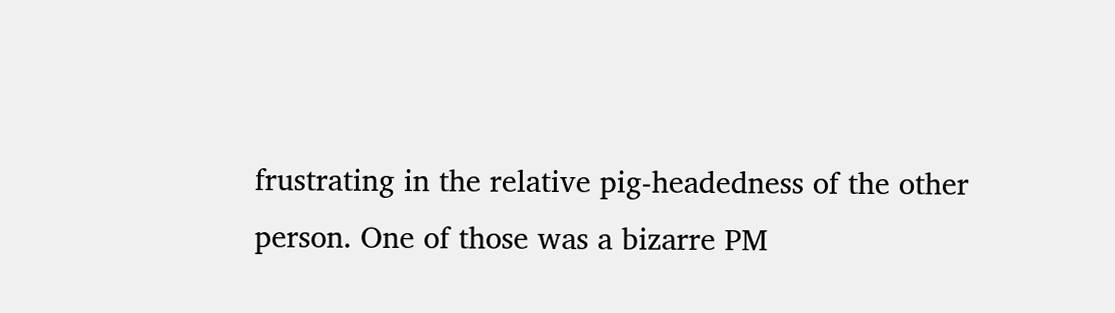frustrating in the relative pig-headedness of the other person. One of those was a bizarre PM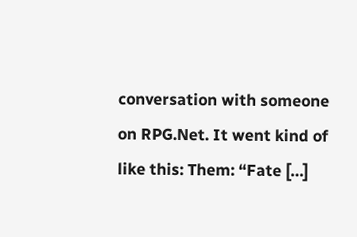conversation with someone on RPG.Net. It went kind of like this: Them: “Fate […]